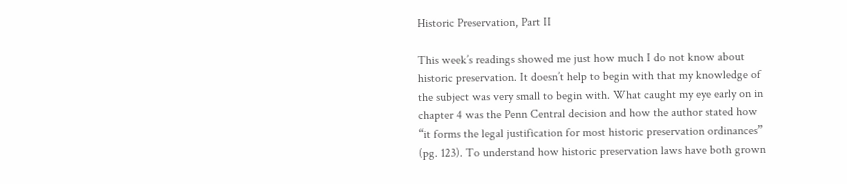Historic Preservation, Part II

This week’s readings showed me just how much I do not know about historic preservation. It doesn’t help to begin with that my knowledge of the subject was very small to begin with. What caught my eye early on in chapter 4 was the Penn Central decision and how the author stated how “it forms the legal justification for most historic preservation ordinances” (pg. 123). To understand how historic preservation laws have both grown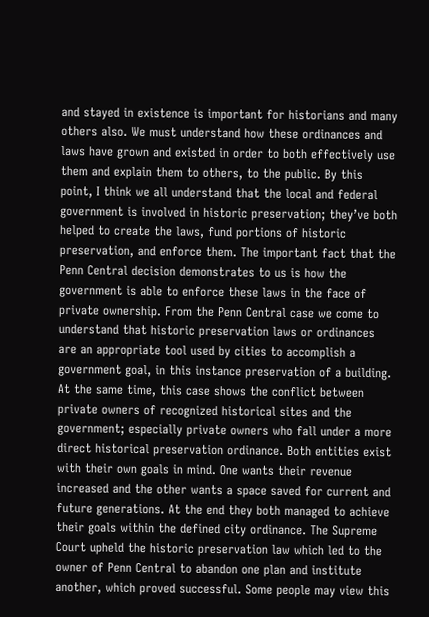and stayed in existence is important for historians and many others also. We must understand how these ordinances and laws have grown and existed in order to both effectively use them and explain them to others, to the public. By this point, I think we all understand that the local and federal government is involved in historic preservation; they’ve both helped to create the laws, fund portions of historic preservation, and enforce them. The important fact that the Penn Central decision demonstrates to us is how the government is able to enforce these laws in the face of private ownership. From the Penn Central case we come to understand that historic preservation laws or ordinances are an appropriate tool used by cities to accomplish a government goal, in this instance preservation of a building. At the same time, this case shows the conflict between private owners of recognized historical sites and the government; especially private owners who fall under a more direct historical preservation ordinance. Both entities exist with their own goals in mind. One wants their revenue increased and the other wants a space saved for current and future generations. At the end they both managed to achieve their goals within the defined city ordinance. The Supreme Court upheld the historic preservation law which led to the owner of Penn Central to abandon one plan and institute another, which proved successful. Some people may view this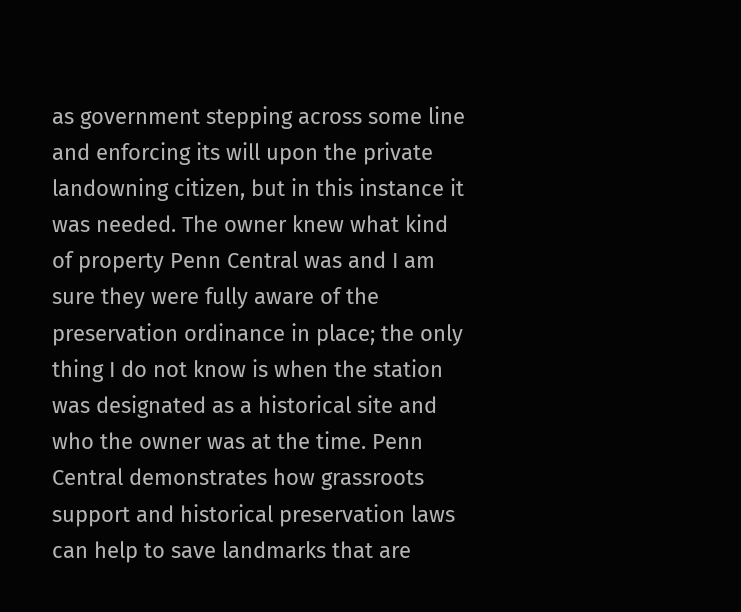as government stepping across some line and enforcing its will upon the private landowning citizen, but in this instance it was needed. The owner knew what kind of property Penn Central was and I am sure they were fully aware of the preservation ordinance in place; the only thing I do not know is when the station was designated as a historical site and who the owner was at the time. Penn Central demonstrates how grassroots support and historical preservation laws can help to save landmarks that are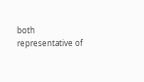both representative of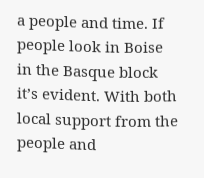a people and time. If people look in Boise in the Basque block it’s evident. With both local support from the people and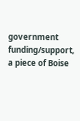government funding/support, a piece of Boise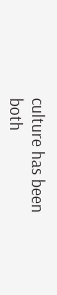culture has been both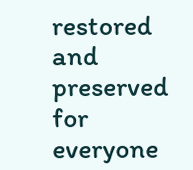restored and preserved for everyone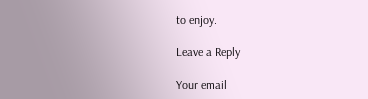to enjoy.

Leave a Reply

Your email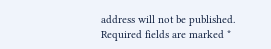address will not be published. Required fields are marked *